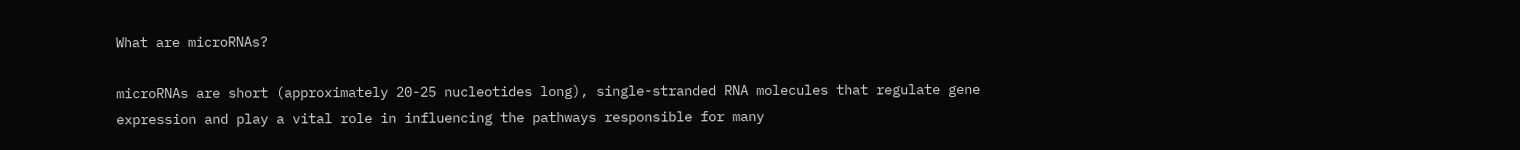What are microRNAs?

microRNAs are short (approximately 20-25 nucleotides long), single-stranded RNA molecules that regulate gene expression and play a vital role in influencing the pathways responsible for many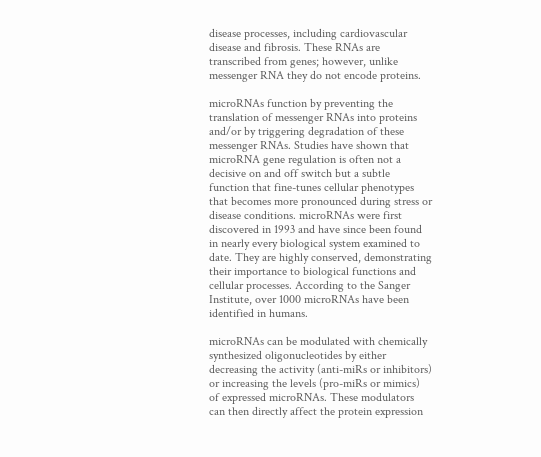disease processes, including cardiovascular disease and fibrosis. These RNAs are transcribed from genes; however, unlike messenger RNA they do not encode proteins.

microRNAs function by preventing the translation of messenger RNAs into proteins and/or by triggering degradation of these messenger RNAs. Studies have shown that microRNA gene regulation is often not a decisive on and off switch but a subtle function that fine-tunes cellular phenotypes that becomes more pronounced during stress or disease conditions. microRNAs were first discovered in 1993 and have since been found in nearly every biological system examined to date. They are highly conserved, demonstrating their importance to biological functions and cellular processes. According to the Sanger Institute, over 1000 microRNAs have been identified in humans.

microRNAs can be modulated with chemically synthesized oligonucleotides by either decreasing the activity (anti-miRs or inhibitors) or increasing the levels (pro-miRs or mimics) of expressed microRNAs. These modulators can then directly affect the protein expression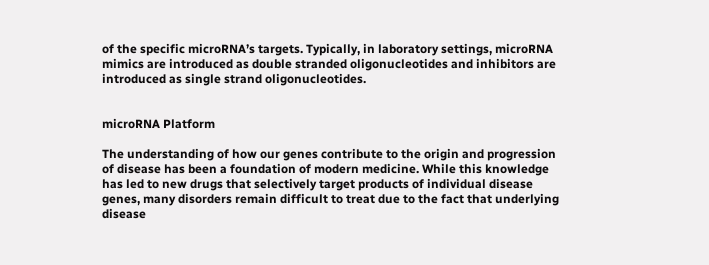of the specific microRNA’s targets. Typically, in laboratory settings, microRNA mimics are introduced as double stranded oligonucleotides and inhibitors are introduced as single strand oligonucleotides.


microRNA Platform

The understanding of how our genes contribute to the origin and progression of disease has been a foundation of modern medicine. While this knowledge has led to new drugs that selectively target products of individual disease genes, many disorders remain difficult to treat due to the fact that underlying disease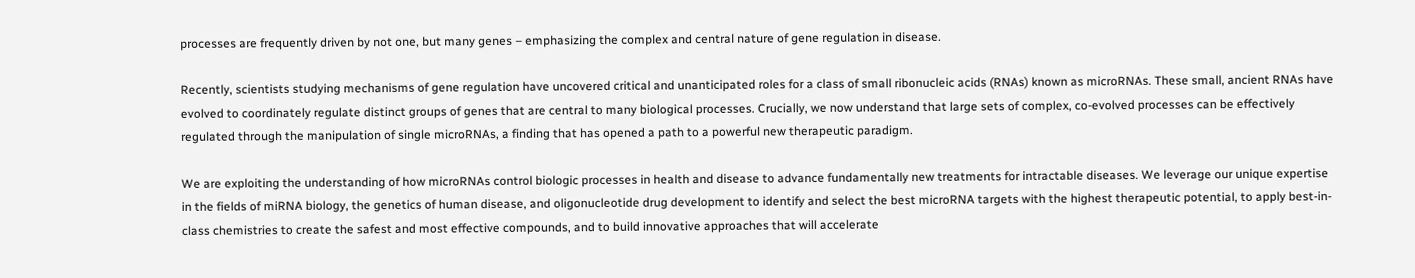processes are frequently driven by not one, but many genes – emphasizing the complex and central nature of gene regulation in disease.

Recently, scientists studying mechanisms of gene regulation have uncovered critical and unanticipated roles for a class of small ribonucleic acids (RNAs) known as microRNAs. These small, ancient RNAs have evolved to coordinately regulate distinct groups of genes that are central to many biological processes. Crucially, we now understand that large sets of complex, co-evolved processes can be effectively regulated through the manipulation of single microRNAs, a finding that has opened a path to a powerful new therapeutic paradigm.

We are exploiting the understanding of how microRNAs control biologic processes in health and disease to advance fundamentally new treatments for intractable diseases. We leverage our unique expertise in the fields of miRNA biology, the genetics of human disease, and oligonucleotide drug development to identify and select the best microRNA targets with the highest therapeutic potential, to apply best-in-class chemistries to create the safest and most effective compounds, and to build innovative approaches that will accelerate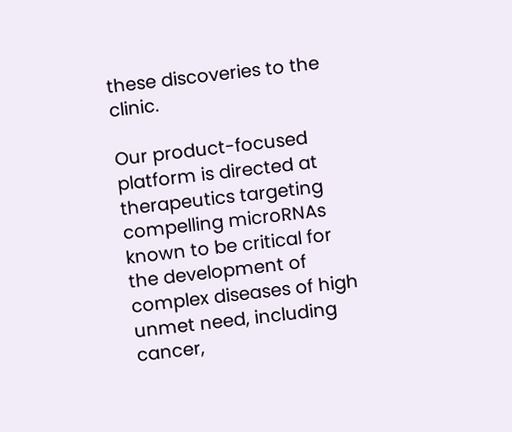these discoveries to the clinic.

Our product-focused platform is directed at therapeutics targeting compelling microRNAs known to be critical for the development of complex diseases of high unmet need, including cancer,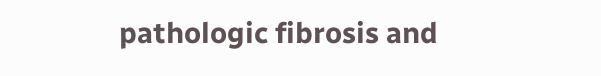pathologic fibrosis and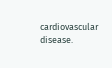cardiovascular disease.